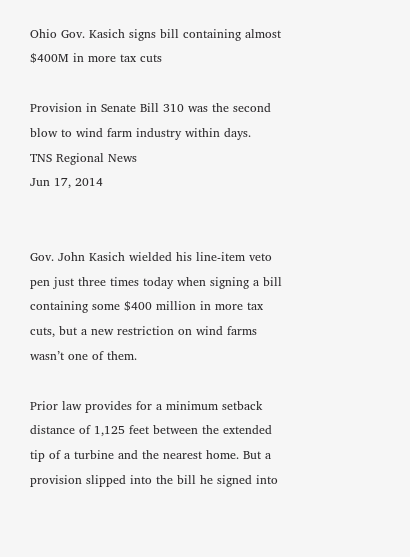Ohio Gov. Kasich signs bill containing almost $400M in more tax cuts

Provision in Senate Bill 310 was the second blow to wind farm industry within days.
TNS Regional News
Jun 17, 2014


Gov. John Kasich wielded his line-item veto pen just three times today when signing a bill containing some $400 million in more tax cuts, but a new restriction on wind farms wasn’t one of them.

Prior law provides for a minimum setback distance of 1,125 feet between the extended tip of a turbine and the nearest home. But a provision slipped into the bill he signed into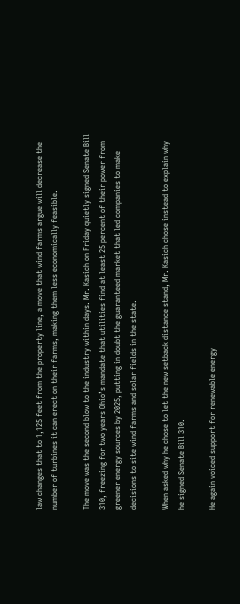law changes that to 1,125 feet from the property line, a move that wind farms argue will decrease the number of turbines it can erect on their farms, making them less economically feasible.

The move was the second blow to the industry within days. Mr. Kasich on Friday quietly signed Senate Bill 310, freezing for two years Ohio’s mandate that utilities find at least 25 percent of their power from greener energy sources by 2025, putting in doubt the guaranteed market that led companies to make decisions to site wind farms and solar fields in the state.

When asked why he chose to let the new setback distance stand, Mr. Kasich chose instead to explain why he signed Senate Bill 310.

He again voiced support for renewable energy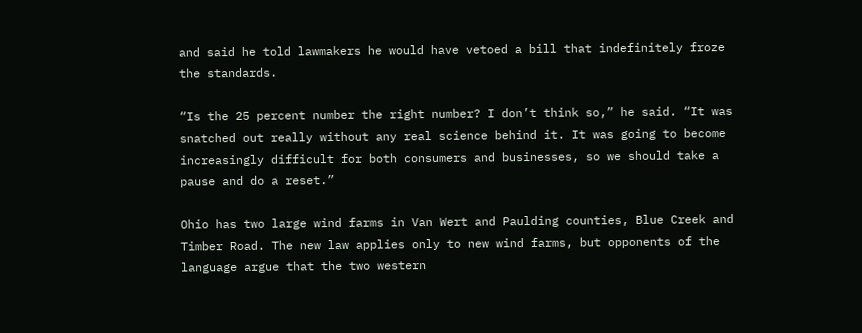and said he told lawmakers he would have vetoed a bill that indefinitely froze the standards.

“Is the 25 percent number the right number? I don’t think so,” he said. “It was snatched out really without any real science behind it. It was going to become increasingly difficult for both consumers and businesses, so we should take a pause and do a reset.”

Ohio has two large wind farms in Van Wert and Paulding counties, Blue Creek and Timber Road. The new law applies only to new wind farms, but opponents of the language argue that the two western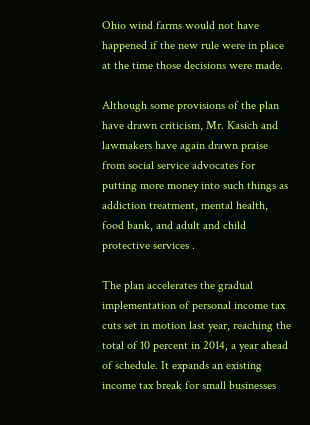Ohio wind farms would not have happened if the new rule were in place at the time those decisions were made.

Although some provisions of the plan have drawn criticism, Mr. Kasich and lawmakers have again drawn praise from social service advocates for putting more money into such things as addiction treatment, mental health, food bank, and adult and child protective services .

The plan accelerates the gradual implementation of personal income tax cuts set in motion last year, reaching the total of 10 percent in 2014, a year ahead of schedule. It expands an existing income tax break for small businesses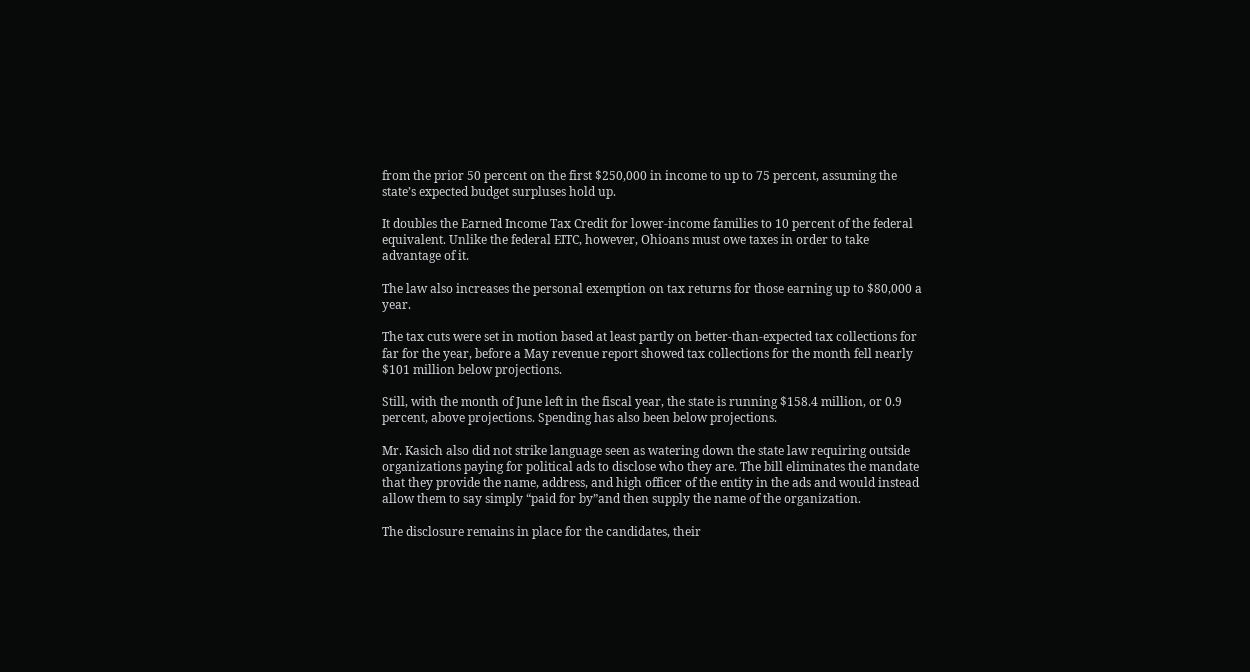from the prior 50 percent on the first $250,000 in income to up to 75 percent, assuming the state’s expected budget surpluses hold up.

It doubles the Earned Income Tax Credit for lower-income families to 10 percent of the federal equivalent. Unlike the federal EITC, however, Ohioans must owe taxes in order to take advantage of it.

The law also increases the personal exemption on tax returns for those earning up to $80,000 a year.

The tax cuts were set in motion based at least partly on better-than-expected tax collections for far for the year, before a May revenue report showed tax collections for the month fell nearly $101 million below projections.

Still, with the month of June left in the fiscal year, the state is running $158.4 million, or 0.9 percent, above projections. Spending has also been below projections.

Mr. Kasich also did not strike language seen as watering down the state law requiring outside organizations paying for political ads to disclose who they are. The bill eliminates the mandate that they provide the name, address, and high officer of the entity in the ads and would instead allow them to say simply “paid for by”and then supply the name of the organization.

The disclosure remains in place for the candidates, their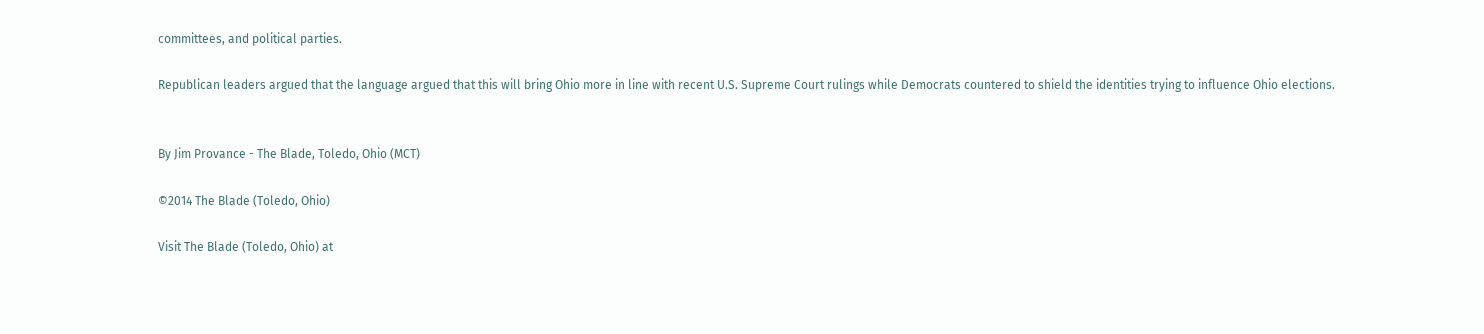committees, and political parties.

Republican leaders argued that the language argued that this will bring Ohio more in line with recent U.S. Supreme Court rulings while Democrats countered to shield the identities trying to influence Ohio elections.


By Jim Provance - The Blade, Toledo, Ohio (MCT)

©2014 The Blade (Toledo, Ohio)

Visit The Blade (Toledo, Ohio) at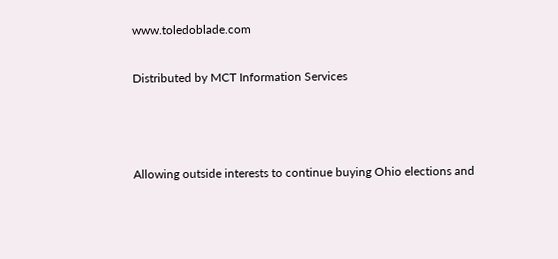www.toledoblade.com

Distributed by MCT Information Services



Allowing outside interests to continue buying Ohio elections and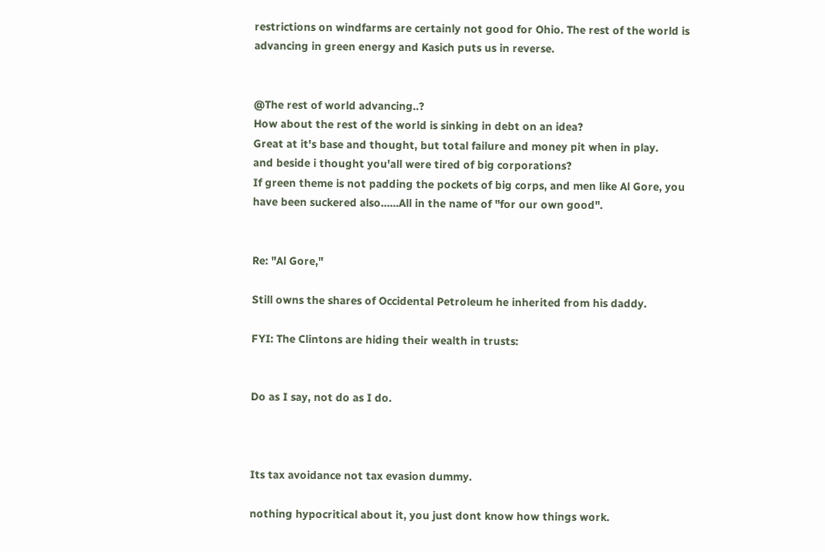restrictions on windfarms are certainly not good for Ohio. The rest of the world is advancing in green energy and Kasich puts us in reverse.


@The rest of world advancing..?
How about the rest of the world is sinking in debt on an idea?
Great at it's base and thought, but total failure and money pit when in play.
and beside i thought you'all were tired of big corporations?
If green theme is not padding the pockets of big corps, and men like Al Gore, you have been suckered also......All in the name of "for our own good".


Re: "Al Gore,"

Still owns the shares of Occidental Petroleum he inherited from his daddy.

FYI: The Clintons are hiding their wealth in trusts:


Do as I say, not do as I do.



Its tax avoidance not tax evasion dummy.

nothing hypocritical about it, you just dont know how things work.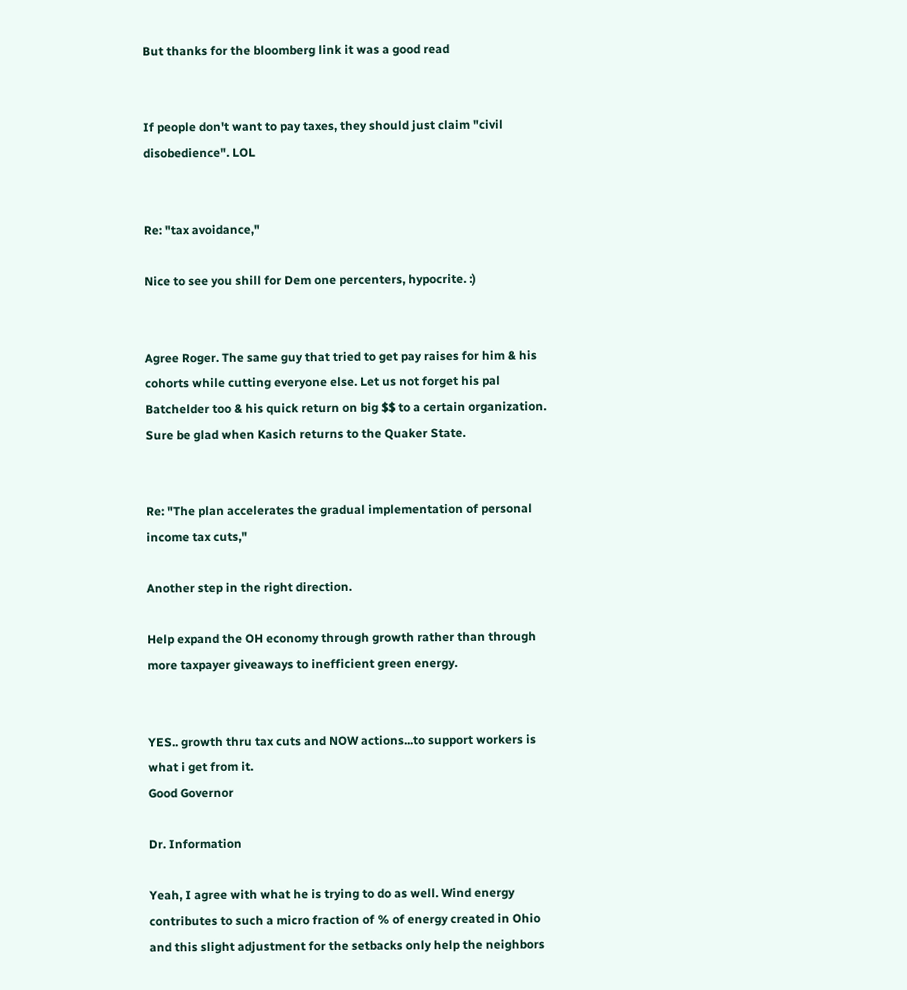But thanks for the bloomberg link it was a good read


If people don't want to pay taxes, they should just claim "civil disobedience". LOL


Re: "tax avoidance,"

Nice to see you shill for Dem one percenters, hypocrite. :)


Agree Roger. The same guy that tried to get pay raises for him & his cohorts while cutting everyone else. Let us not forget his pal Batchelder too & his quick return on big $$ to a certain organization. Sure be glad when Kasich returns to the Quaker State.


Re: "The plan accelerates the gradual implementation of personal income tax cuts,"

Another step in the right direction.

Help expand the OH economy through growth rather than through more taxpayer giveaways to inefficient green energy.


YES.. growth thru tax cuts and NOW actions...to support workers is what i get from it.
Good Governor

Dr. Information

Yeah, I agree with what he is trying to do as well. Wind energy contributes to such a micro fraction of % of energy created in Ohio and this slight adjustment for the setbacks only help the neighbors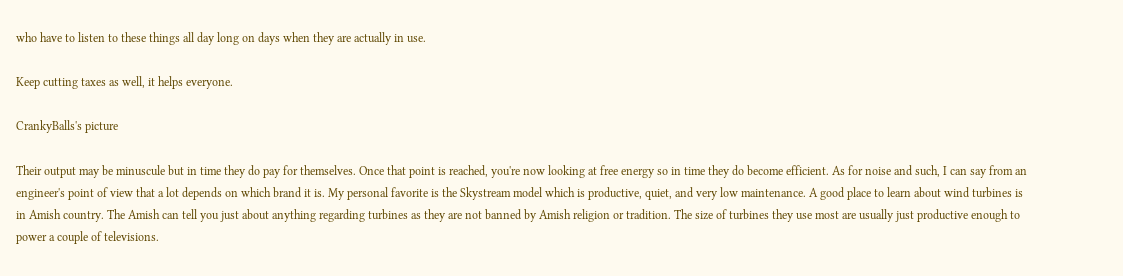who have to listen to these things all day long on days when they are actually in use.

Keep cutting taxes as well, it helps everyone.

CrankyBalls's picture

Their output may be minuscule but in time they do pay for themselves. Once that point is reached, you're now looking at free energy so in time they do become efficient. As for noise and such, I can say from an engineer's point of view that a lot depends on which brand it is. My personal favorite is the Skystream model which is productive, quiet, and very low maintenance. A good place to learn about wind turbines is in Amish country. The Amish can tell you just about anything regarding turbines as they are not banned by Amish religion or tradition. The size of turbines they use most are usually just productive enough to power a couple of televisions.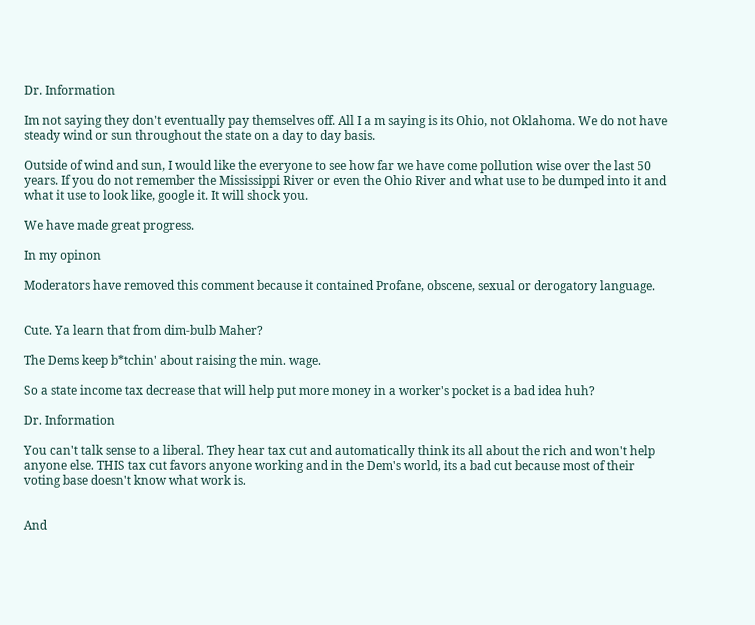Dr. Information

Im not saying they don't eventually pay themselves off. All I a m saying is its Ohio, not Oklahoma. We do not have steady wind or sun throughout the state on a day to day basis.

Outside of wind and sun, I would like the everyone to see how far we have come pollution wise over the last 50 years. If you do not remember the Mississippi River or even the Ohio River and what use to be dumped into it and what it use to look like, google it. It will shock you.

We have made great progress.

In my opinon

Moderators have removed this comment because it contained Profane, obscene, sexual or derogatory language.


Cute. Ya learn that from dim-bulb Maher?

The Dems keep b*tchin' about raising the min. wage.

So a state income tax decrease that will help put more money in a worker's pocket is a bad idea huh?

Dr. Information

You can't talk sense to a liberal. They hear tax cut and automatically think its all about the rich and won't help anyone else. THIS tax cut favors anyone working and in the Dem's world, its a bad cut because most of their voting base doesn't know what work is.


And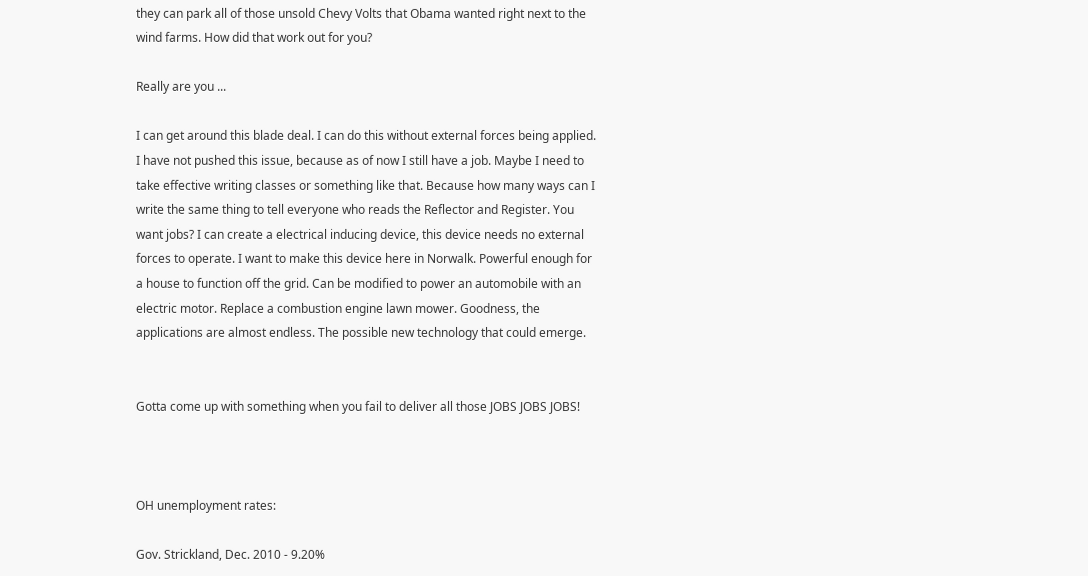they can park all of those unsold Chevy Volts that Obama wanted right next to the wind farms. How did that work out for you?

Really are you ...

I can get around this blade deal. I can do this without external forces being applied. I have not pushed this issue, because as of now I still have a job. Maybe I need to take effective writing classes or something like that. Because how many ways can I write the same thing to tell everyone who reads the Reflector and Register. You want jobs? I can create a electrical inducing device, this device needs no external forces to operate. I want to make this device here in Norwalk. Powerful enough for a house to function off the grid. Can be modified to power an automobile with an electric motor. Replace a combustion engine lawn mower. Goodness, the applications are almost endless. The possible new technology that could emerge.


Gotta come up with something when you fail to deliver all those JOBS JOBS JOBS!



OH unemployment rates:

Gov. Strickland, Dec. 2010 - 9.20%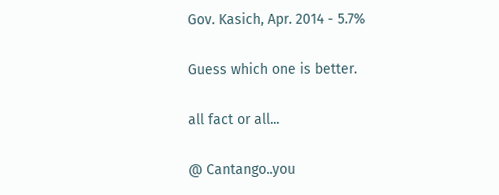Gov. Kasich, Apr. 2014 - 5.7%

Guess which one is better.

all fact or all...

@ Cantango..you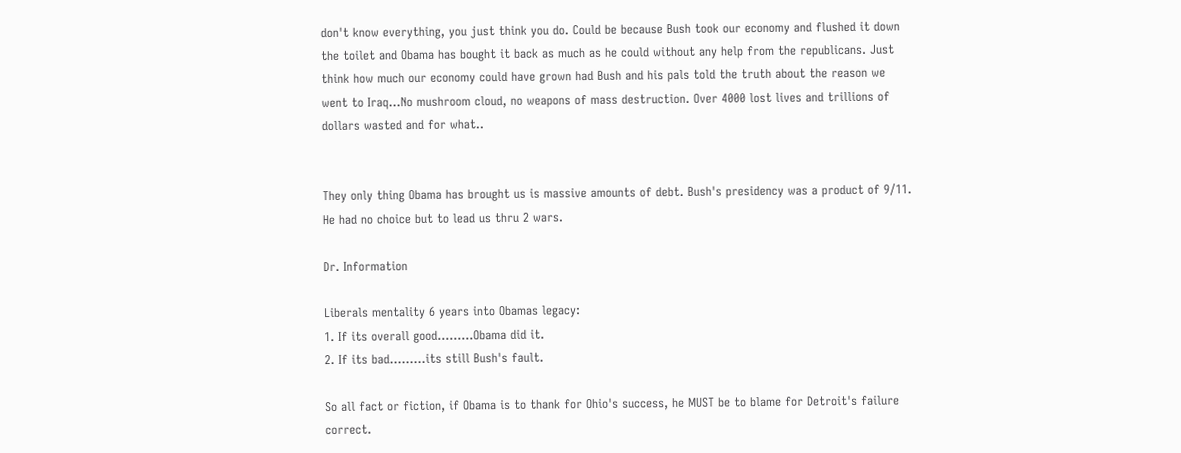don't know everything, you just think you do. Could be because Bush took our economy and flushed it down the toilet and Obama has bought it back as much as he could without any help from the republicans. Just think how much our economy could have grown had Bush and his pals told the truth about the reason we went to Iraq...No mushroom cloud, no weapons of mass destruction. Over 4000 lost lives and trillions of dollars wasted and for what..


They only thing Obama has brought us is massive amounts of debt. Bush's presidency was a product of 9/11. He had no choice but to lead us thru 2 wars.

Dr. Information

Liberals mentality 6 years into Obamas legacy:
1. If its overall good.........Obama did it.
2. If its bad.........its still Bush's fault.

So all fact or fiction, if Obama is to thank for Ohio's success, he MUST be to blame for Detroit's failure correct.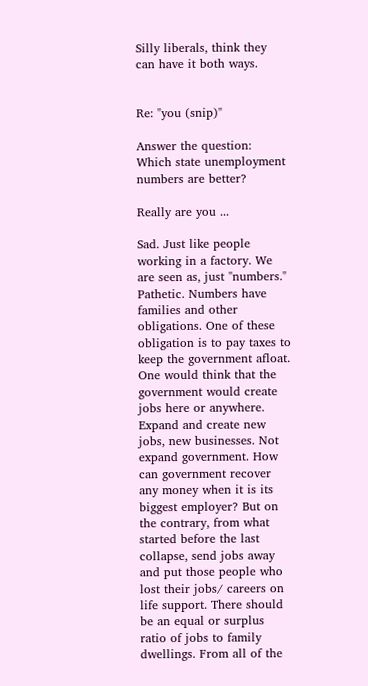Silly liberals, think they can have it both ways.


Re: "you (snip)"

Answer the question: Which state unemployment numbers are better?

Really are you ...

Sad. Just like people working in a factory. We are seen as, just "numbers." Pathetic. Numbers have families and other obligations. One of these obligation is to pay taxes to keep the government afloat. One would think that the government would create jobs here or anywhere. Expand and create new jobs, new businesses. Not expand government. How can government recover any money when it is its biggest employer? But on the contrary, from what started before the last collapse, send jobs away and put those people who lost their jobs/ careers on life support. There should be an equal or surplus ratio of jobs to family dwellings. From all of the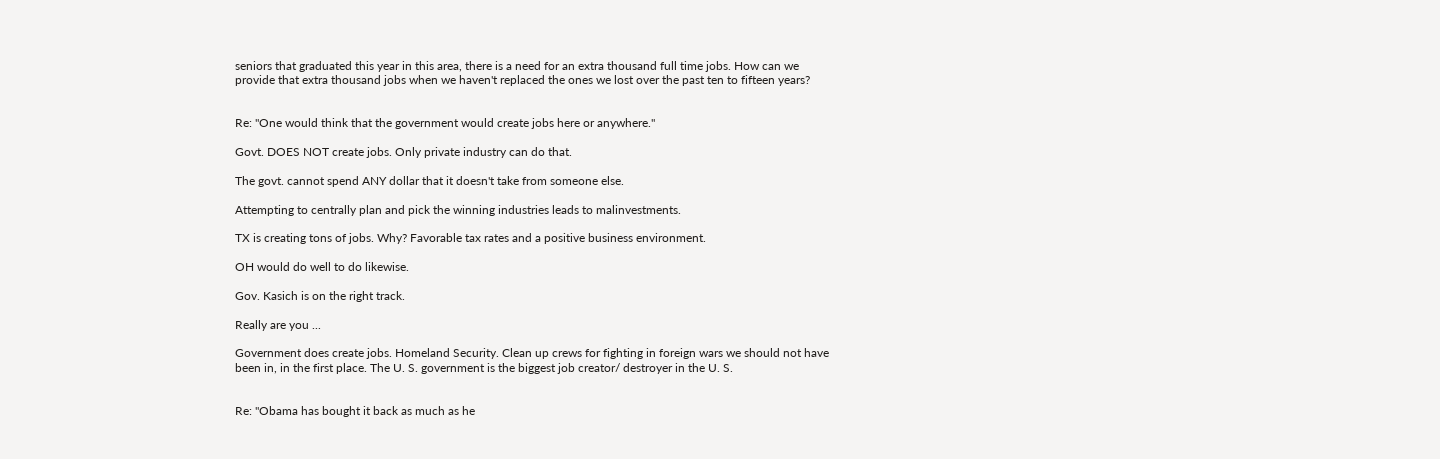seniors that graduated this year in this area, there is a need for an extra thousand full time jobs. How can we provide that extra thousand jobs when we haven't replaced the ones we lost over the past ten to fifteen years?


Re: "One would think that the government would create jobs here or anywhere."

Govt. DOES NOT create jobs. Only private industry can do that.

The govt. cannot spend ANY dollar that it doesn't take from someone else.

Attempting to centrally plan and pick the winning industries leads to malinvestments.

TX is creating tons of jobs. Why? Favorable tax rates and a positive business environment.

OH would do well to do likewise.

Gov. Kasich is on the right track.

Really are you ...

Government does create jobs. Homeland Security. Clean up crews for fighting in foreign wars we should not have been in, in the first place. The U. S. government is the biggest job creator/ destroyer in the U. S.


Re: "Obama has bought it back as much as he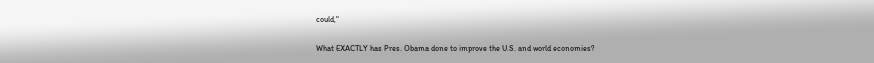could,"

What EXACTLY has Pres. Obama done to improve the U.S. and world economies?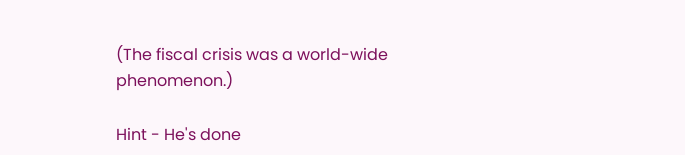(The fiscal crisis was a world-wide phenomenon.)

Hint - He's done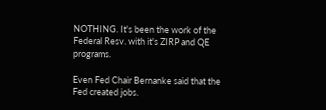NOTHING. It's been the work of the Federal Resv. with it's ZIRP and QE programs.

Even Fed Chair Bernanke said that the Fed created jobs.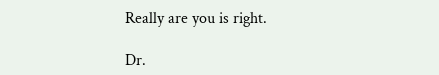Really are you is right.

Dr.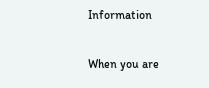Information

When you are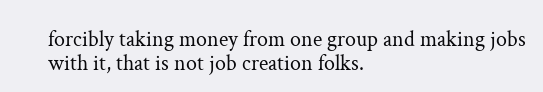forcibly taking money from one group and making jobs with it, that is not job creation folks.